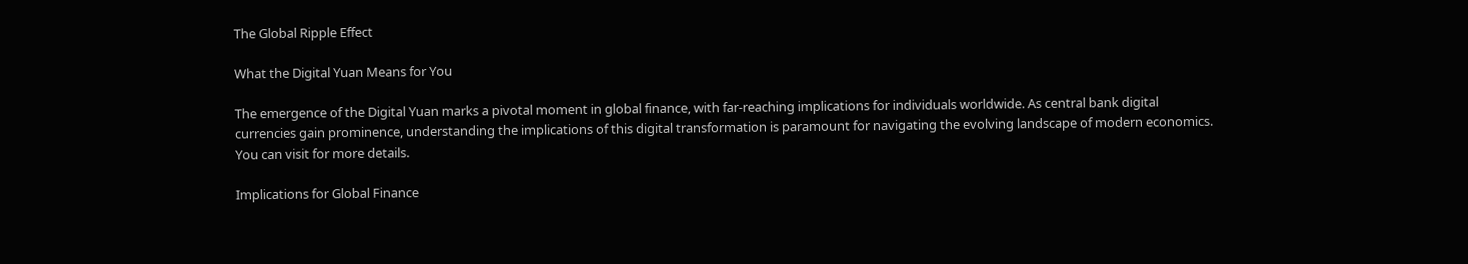The Global Ripple Effect

What the Digital Yuan Means for You

The emergence of the Digital Yuan marks a pivotal moment in global finance, with far-reaching implications for individuals worldwide. As central bank digital currencies gain prominence, understanding the implications of this digital transformation is paramount for navigating the evolving landscape of modern economics. You can visit for more details.

Implications for Global Finance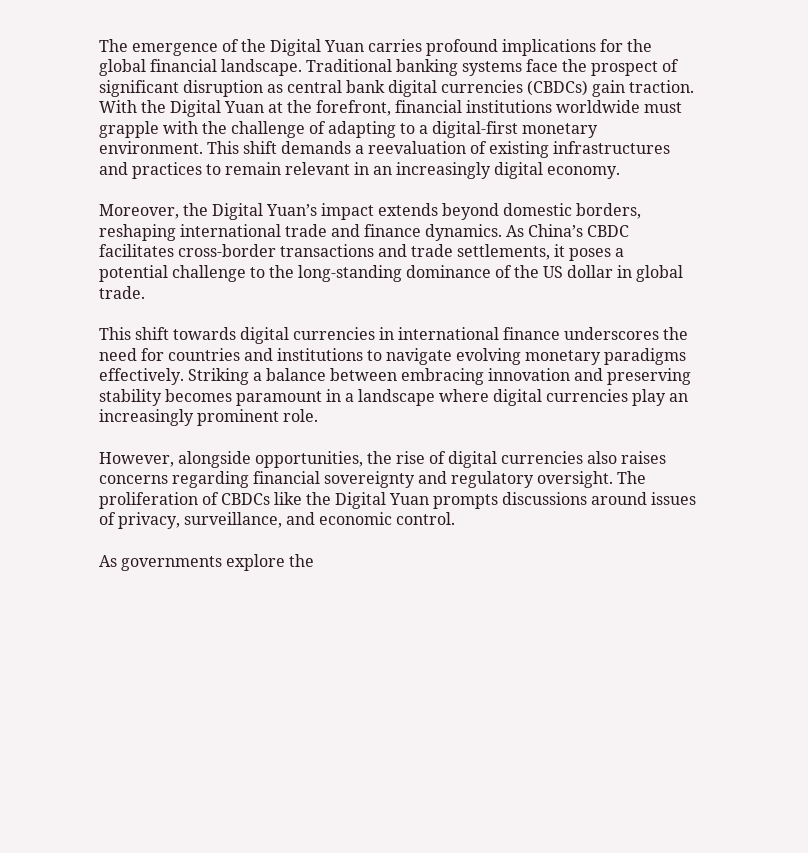The emergence of the Digital Yuan carries profound implications for the global financial landscape. Traditional banking systems face the prospect of significant disruption as central bank digital currencies (CBDCs) gain traction. With the Digital Yuan at the forefront, financial institutions worldwide must grapple with the challenge of adapting to a digital-first monetary environment. This shift demands a reevaluation of existing infrastructures and practices to remain relevant in an increasingly digital economy.

Moreover, the Digital Yuan’s impact extends beyond domestic borders, reshaping international trade and finance dynamics. As China’s CBDC facilitates cross-border transactions and trade settlements, it poses a potential challenge to the long-standing dominance of the US dollar in global trade.

This shift towards digital currencies in international finance underscores the need for countries and institutions to navigate evolving monetary paradigms effectively. Striking a balance between embracing innovation and preserving stability becomes paramount in a landscape where digital currencies play an increasingly prominent role.

However, alongside opportunities, the rise of digital currencies also raises concerns regarding financial sovereignty and regulatory oversight. The proliferation of CBDCs like the Digital Yuan prompts discussions around issues of privacy, surveillance, and economic control.

As governments explore the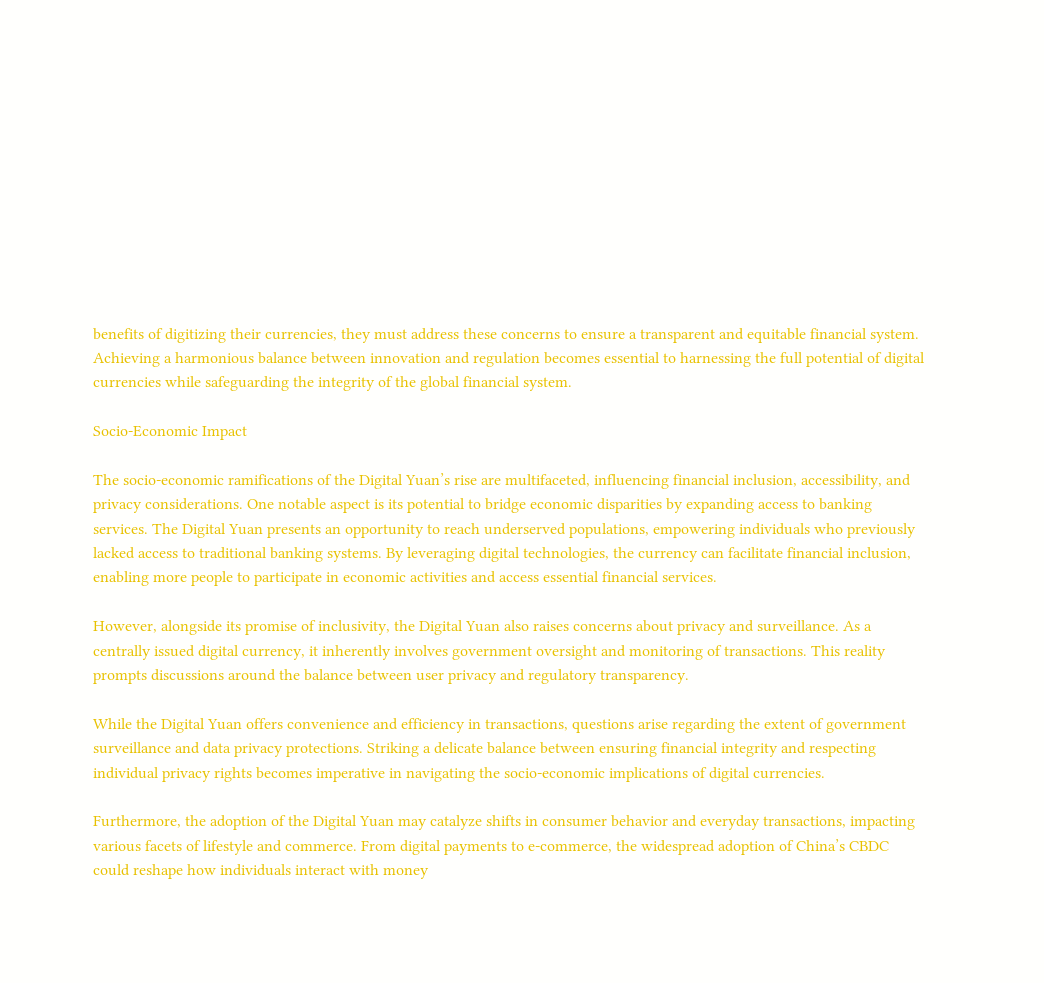benefits of digitizing their currencies, they must address these concerns to ensure a transparent and equitable financial system. Achieving a harmonious balance between innovation and regulation becomes essential to harnessing the full potential of digital currencies while safeguarding the integrity of the global financial system.

Socio-Economic Impact

The socio-economic ramifications of the Digital Yuan’s rise are multifaceted, influencing financial inclusion, accessibility, and privacy considerations. One notable aspect is its potential to bridge economic disparities by expanding access to banking services. The Digital Yuan presents an opportunity to reach underserved populations, empowering individuals who previously lacked access to traditional banking systems. By leveraging digital technologies, the currency can facilitate financial inclusion, enabling more people to participate in economic activities and access essential financial services.

However, alongside its promise of inclusivity, the Digital Yuan also raises concerns about privacy and surveillance. As a centrally issued digital currency, it inherently involves government oversight and monitoring of transactions. This reality prompts discussions around the balance between user privacy and regulatory transparency.

While the Digital Yuan offers convenience and efficiency in transactions, questions arise regarding the extent of government surveillance and data privacy protections. Striking a delicate balance between ensuring financial integrity and respecting individual privacy rights becomes imperative in navigating the socio-economic implications of digital currencies.

Furthermore, the adoption of the Digital Yuan may catalyze shifts in consumer behavior and everyday transactions, impacting various facets of lifestyle and commerce. From digital payments to e-commerce, the widespread adoption of China’s CBDC could reshape how individuals interact with money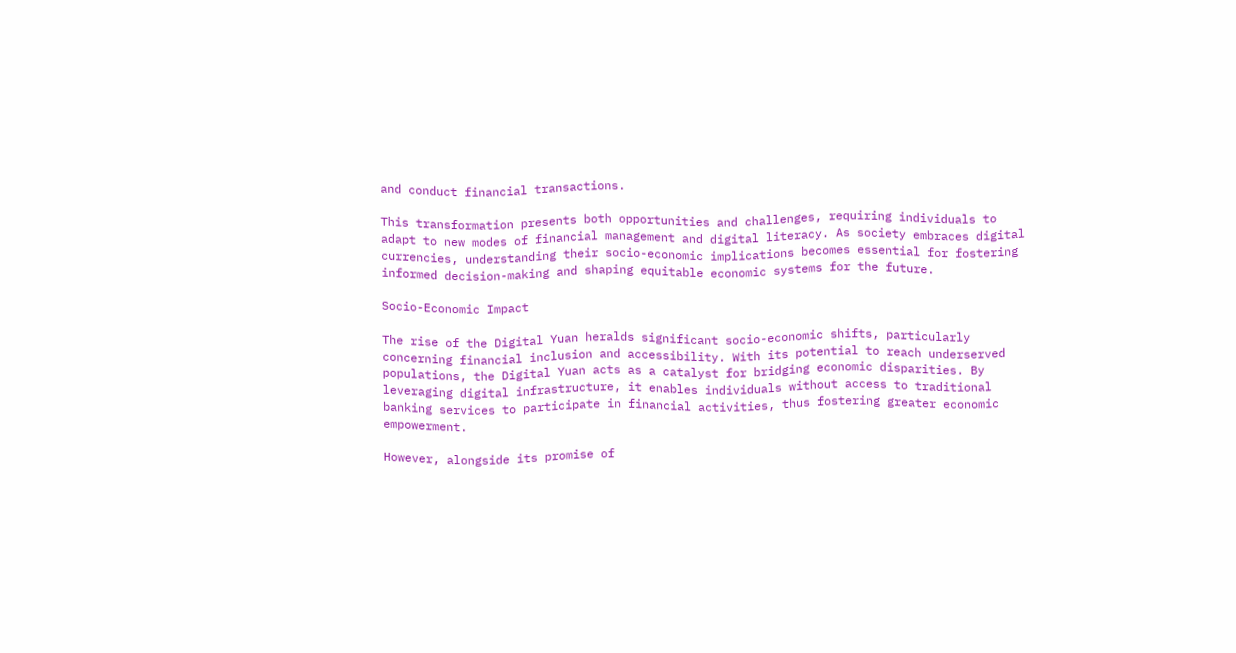and conduct financial transactions.

This transformation presents both opportunities and challenges, requiring individuals to adapt to new modes of financial management and digital literacy. As society embraces digital currencies, understanding their socio-economic implications becomes essential for fostering informed decision-making and shaping equitable economic systems for the future.

Socio-Economic Impact

The rise of the Digital Yuan heralds significant socio-economic shifts, particularly concerning financial inclusion and accessibility. With its potential to reach underserved populations, the Digital Yuan acts as a catalyst for bridging economic disparities. By leveraging digital infrastructure, it enables individuals without access to traditional banking services to participate in financial activities, thus fostering greater economic empowerment.

However, alongside its promise of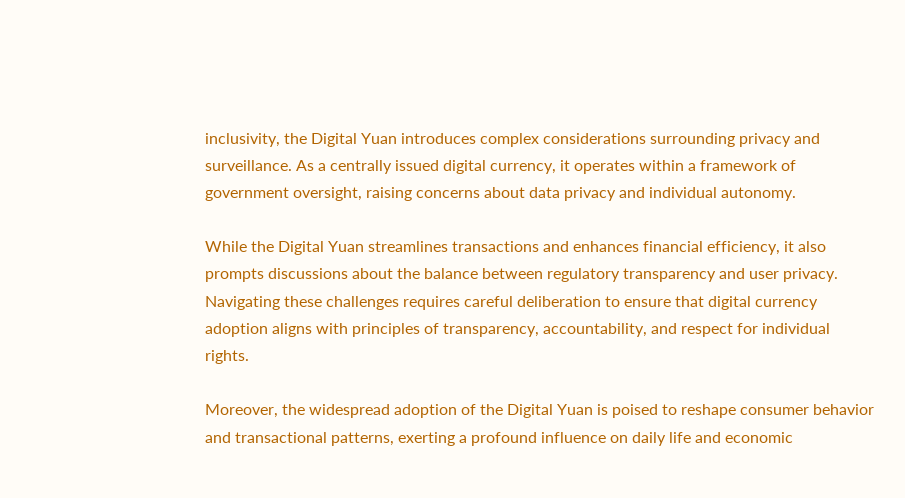inclusivity, the Digital Yuan introduces complex considerations surrounding privacy and surveillance. As a centrally issued digital currency, it operates within a framework of government oversight, raising concerns about data privacy and individual autonomy.

While the Digital Yuan streamlines transactions and enhances financial efficiency, it also prompts discussions about the balance between regulatory transparency and user privacy. Navigating these challenges requires careful deliberation to ensure that digital currency adoption aligns with principles of transparency, accountability, and respect for individual rights.

Moreover, the widespread adoption of the Digital Yuan is poised to reshape consumer behavior and transactional patterns, exerting a profound influence on daily life and economic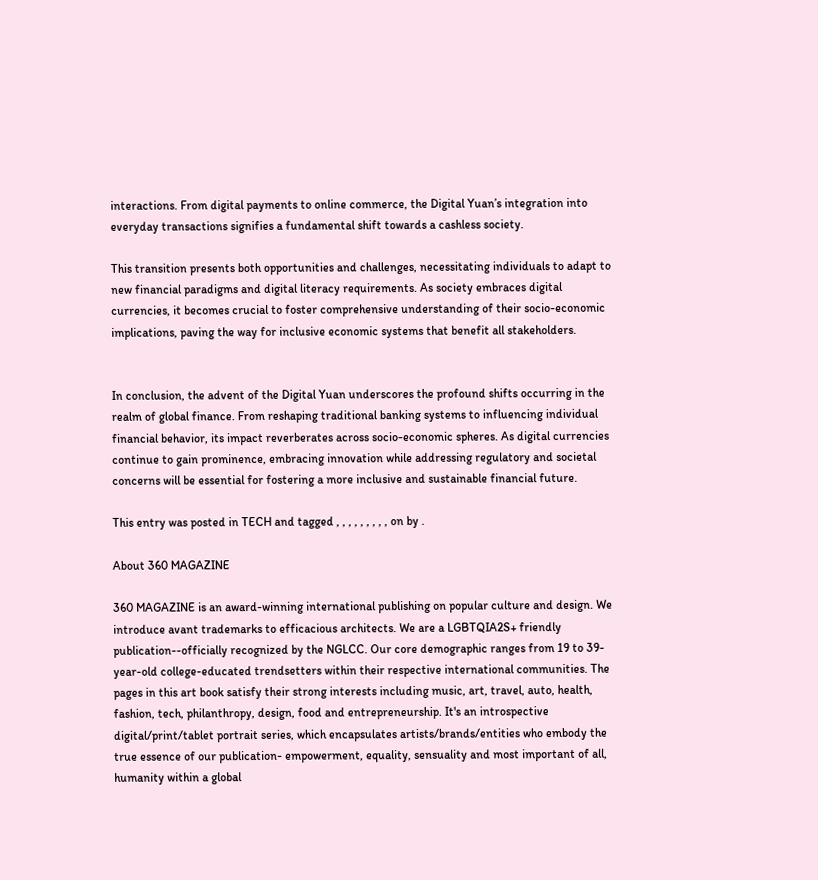interactions. From digital payments to online commerce, the Digital Yuan’s integration into everyday transactions signifies a fundamental shift towards a cashless society.

This transition presents both opportunities and challenges, necessitating individuals to adapt to new financial paradigms and digital literacy requirements. As society embraces digital currencies, it becomes crucial to foster comprehensive understanding of their socio-economic implications, paving the way for inclusive economic systems that benefit all stakeholders.


In conclusion, the advent of the Digital Yuan underscores the profound shifts occurring in the realm of global finance. From reshaping traditional banking systems to influencing individual financial behavior, its impact reverberates across socio-economic spheres. As digital currencies continue to gain prominence, embracing innovation while addressing regulatory and societal concerns will be essential for fostering a more inclusive and sustainable financial future.

This entry was posted in TECH and tagged , , , , , , , , , on by .

About 360 MAGAZINE

360 MAGAZINE is an award-winning international publishing on popular culture and design. We introduce avant trademarks to efficacious architects. We are a LGBTQIA2S+ friendly publication--officially recognized by the NGLCC. Our core demographic ranges from 19 to 39-year-old college-educated trendsetters within their respective international communities. The pages in this art book satisfy their strong interests including music, art, travel, auto, health, fashion, tech, philanthropy, design, food and entrepreneurship. It's an introspective digital/print/tablet portrait series, which encapsulates artists/brands/entities who embody the true essence of our publication- empowerment, equality, sensuality and most important of all, humanity within a global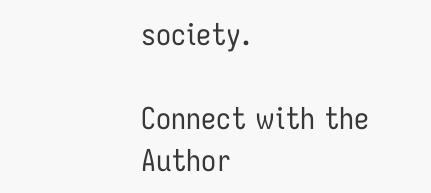society.

Connect with the Author